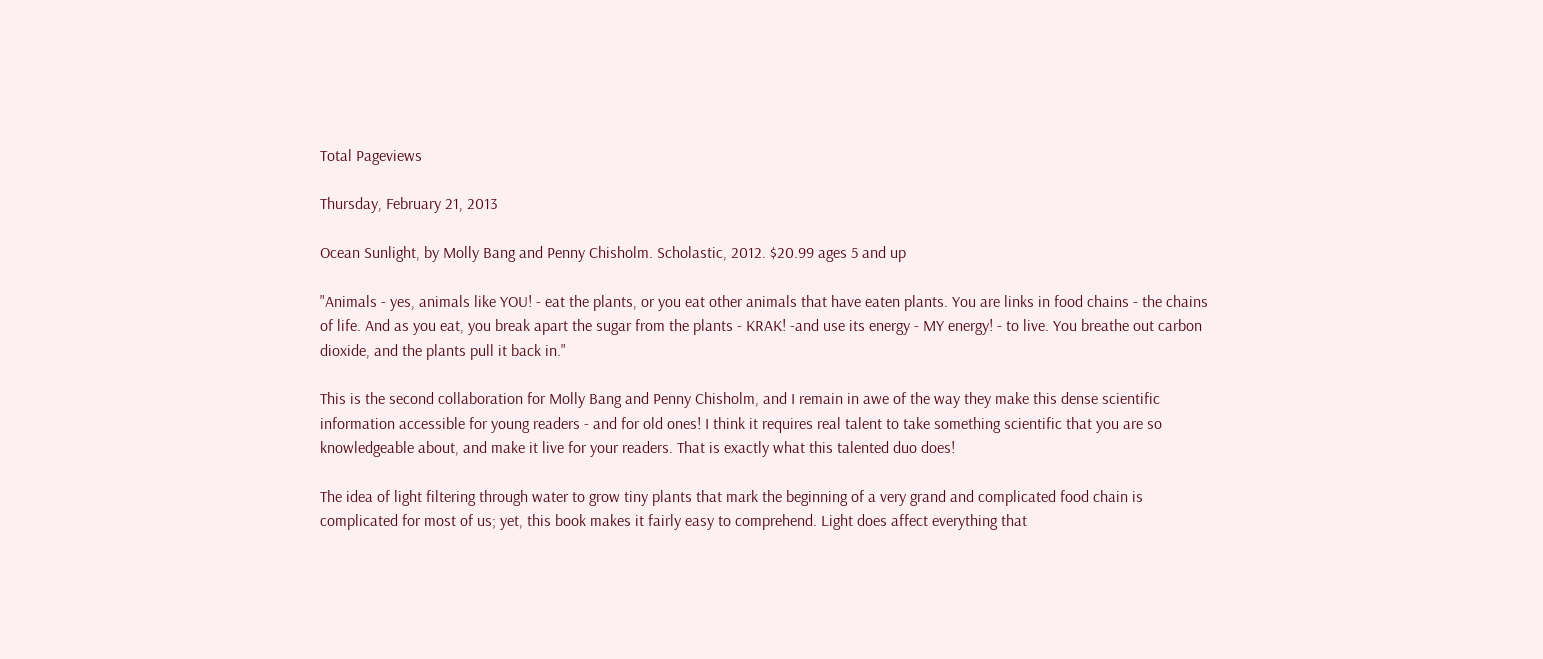Total Pageviews

Thursday, February 21, 2013

Ocean Sunlight, by Molly Bang and Penny Chisholm. Scholastic, 2012. $20.99 ages 5 and up

"Animals - yes, animals like YOU! - eat the plants, or you eat other animals that have eaten plants. You are links in food chains - the chains of life. And as you eat, you break apart the sugar from the plants - KRAK! -and use its energy - MY energy! - to live. You breathe out carbon dioxide, and the plants pull it back in."

This is the second collaboration for Molly Bang and Penny Chisholm, and I remain in awe of the way they make this dense scientific information accessible for young readers - and for old ones! I think it requires real talent to take something scientific that you are so knowledgeable about, and make it live for your readers. That is exactly what this talented duo does!

The idea of light filtering through water to grow tiny plants that mark the beginning of a very grand and complicated food chain is complicated for most of us; yet, this book makes it fairly easy to comprehend. Light does affect everything that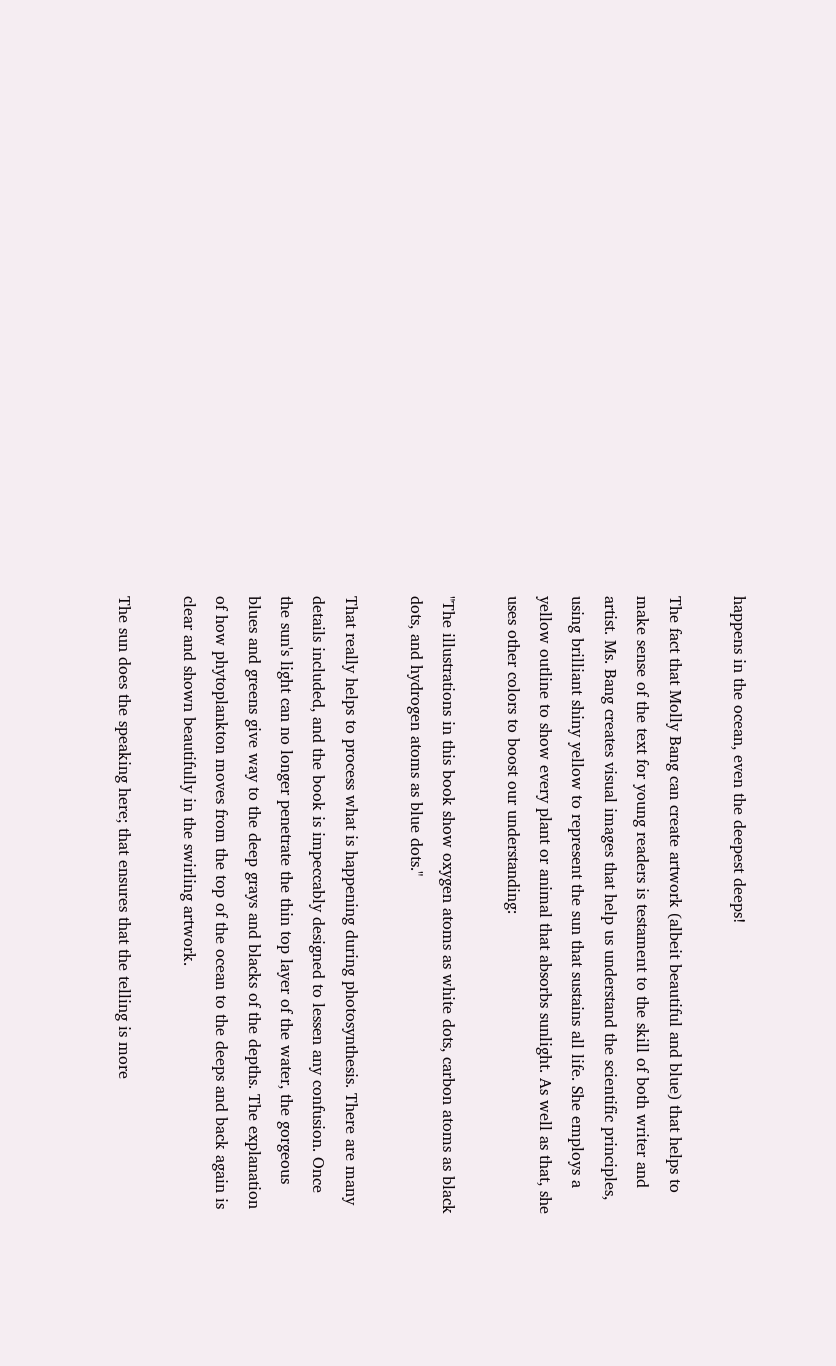happens in the ocean, even the deepest deeps!

The fact that Molly Bang can create artwork (albeit beautiful and blue) that helps to make sense of the text for young readers is testament to the skill of both writer and artist. Ms. Bang creates visual images that help us understand the scientific principles, using brilliant shiny yellow to represent the sun that sustains all life. She employs a yellow outline to show every plant or animal that absorbs sunlight. As well as that, she uses other colors to boost our understanding:

"The illustrations in this book show oxygen atoms as white dots, carbon atoms as black dots, and hydrogen atoms as blue dots."

That really helps to process what is happening during photosynthesis. There are many details included, and the book is impeccably designed to lessen any confusion. Once the sun's light can no longer penetrate the thin top layer of the water, the gorgeous blues and greens give way to the deep grays and blacks of the depths. The explanation of how phytoplankton moves from the top of the ocean to the deeps and back again is clear and shown beautifully in the swirling artwork.

The sun does the speaking here; that ensures that the telling is more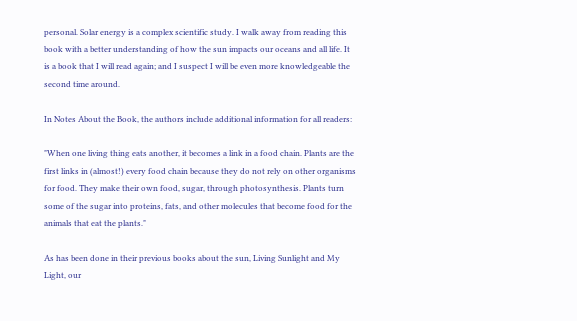personal. Solar energy is a complex scientific study. I walk away from reading this book with a better understanding of how the sun impacts our oceans and all life. It is a book that I will read again; and I suspect I will be even more knowledgeable the second time around.

In Notes About the Book, the authors include additional information for all readers:

"When one living thing eats another, it becomes a link in a food chain. Plants are the first links in (almost!) every food chain because they do not rely on other organisms for food. They make their own food, sugar, through photosynthesis. Plants turn some of the sugar into proteins, fats, and other molecules that become food for the animals that eat the plants."

As has been done in their previous books about the sun, Living Sunlight and My Light, our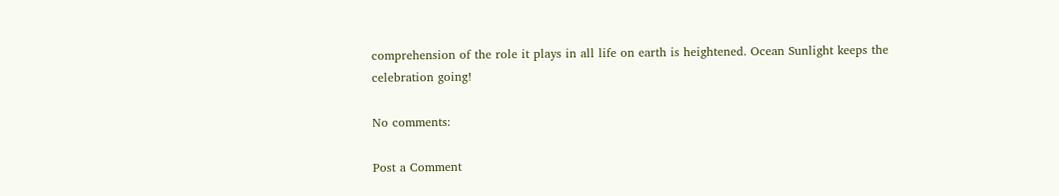comprehension of the role it plays in all life on earth is heightened. Ocean Sunlight keeps the celebration going!

No comments:

Post a Comment